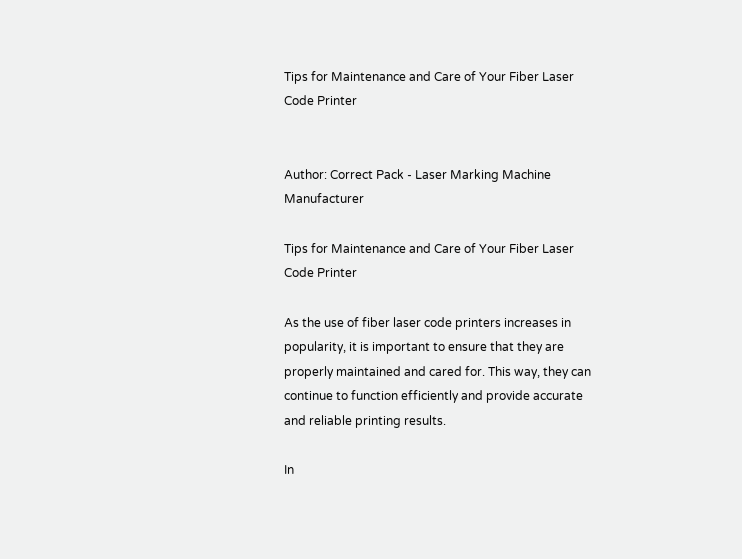Tips for Maintenance and Care of Your Fiber Laser Code Printer


Author: Correct Pack - Laser Marking Machine Manufacturer

Tips for Maintenance and Care of Your Fiber Laser Code Printer

As the use of fiber laser code printers increases in popularity, it is important to ensure that they are properly maintained and cared for. This way, they can continue to function efficiently and provide accurate and reliable printing results.

In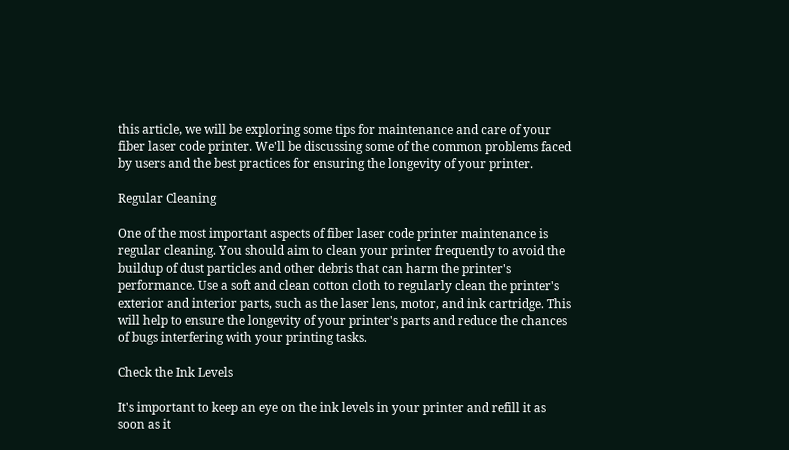this article, we will be exploring some tips for maintenance and care of your fiber laser code printer. We'll be discussing some of the common problems faced by users and the best practices for ensuring the longevity of your printer.

Regular Cleaning

One of the most important aspects of fiber laser code printer maintenance is regular cleaning. You should aim to clean your printer frequently to avoid the buildup of dust particles and other debris that can harm the printer's performance. Use a soft and clean cotton cloth to regularly clean the printer's exterior and interior parts, such as the laser lens, motor, and ink cartridge. This will help to ensure the longevity of your printer's parts and reduce the chances of bugs interfering with your printing tasks.

Check the Ink Levels

It's important to keep an eye on the ink levels in your printer and refill it as soon as it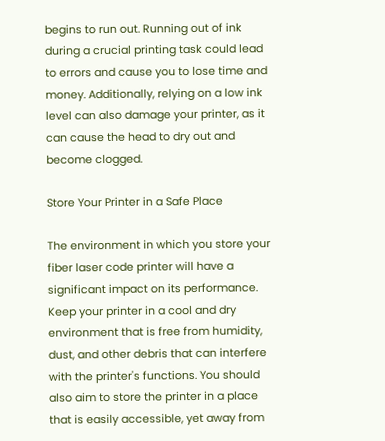begins to run out. Running out of ink during a crucial printing task could lead to errors and cause you to lose time and money. Additionally, relying on a low ink level can also damage your printer, as it can cause the head to dry out and become clogged.

Store Your Printer in a Safe Place

The environment in which you store your fiber laser code printer will have a significant impact on its performance. Keep your printer in a cool and dry environment that is free from humidity, dust, and other debris that can interfere with the printer's functions. You should also aim to store the printer in a place that is easily accessible, yet away from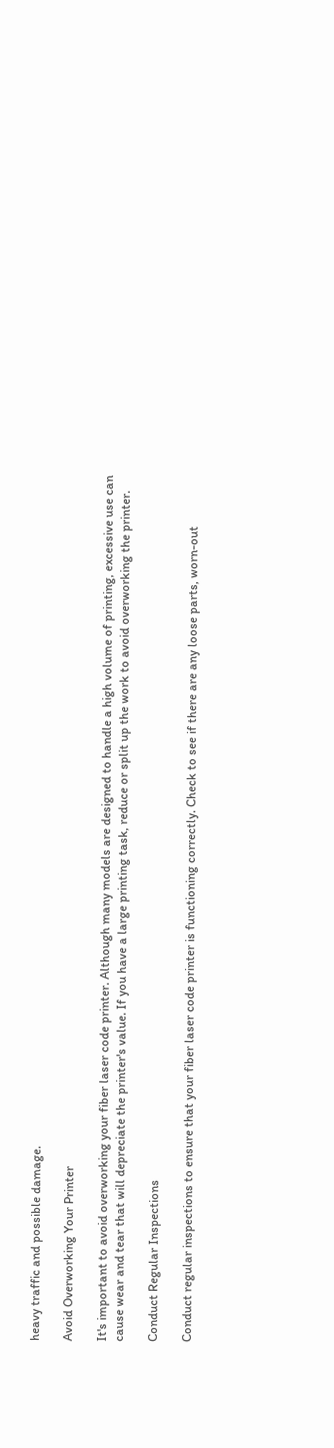heavy traffic and possible damage.

Avoid Overworking Your Printer

It's important to avoid overworking your fiber laser code printer. Although many models are designed to handle a high volume of printing, excessive use can cause wear and tear that will depreciate the printer's value. If you have a large printing task, reduce or split up the work to avoid overworking the printer.

Conduct Regular Inspections

Conduct regular inspections to ensure that your fiber laser code printer is functioning correctly. Check to see if there are any loose parts, worn-out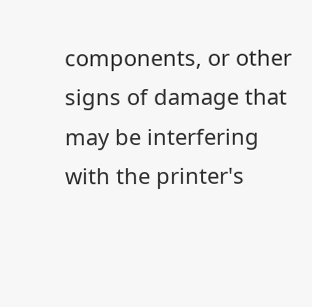components, or other signs of damage that may be interfering with the printer's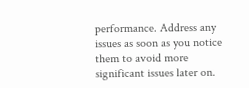performance. Address any issues as soon as you notice them to avoid more significant issues later on.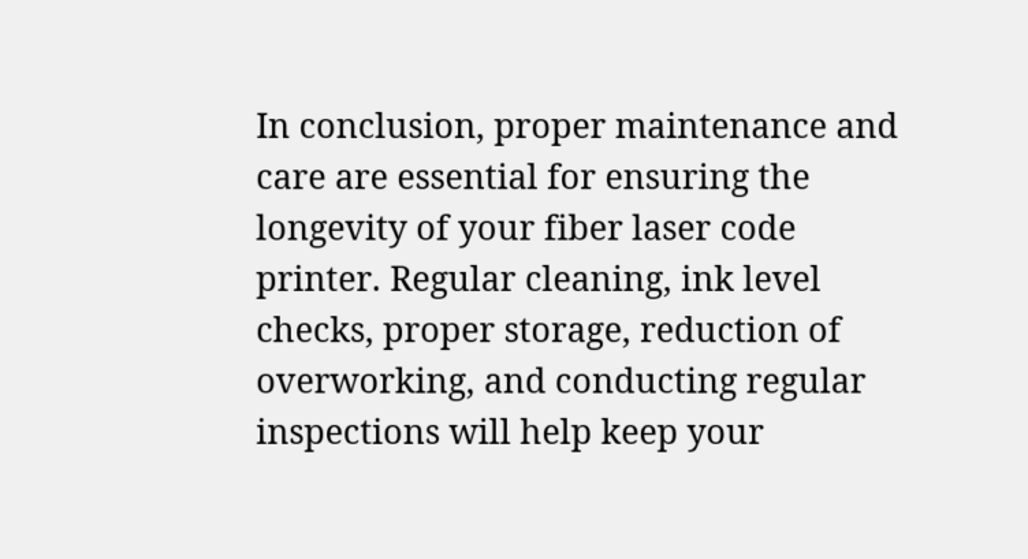In conclusion, proper maintenance and care are essential for ensuring the longevity of your fiber laser code printer. Regular cleaning, ink level checks, proper storage, reduction of overworking, and conducting regular inspections will help keep your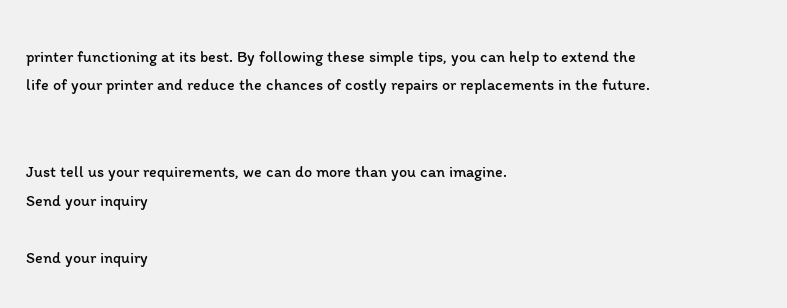printer functioning at its best. By following these simple tips, you can help to extend the life of your printer and reduce the chances of costly repairs or replacements in the future.


Just tell us your requirements, we can do more than you can imagine.
Send your inquiry

Send your inquiry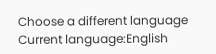Choose a different language
Current language:English